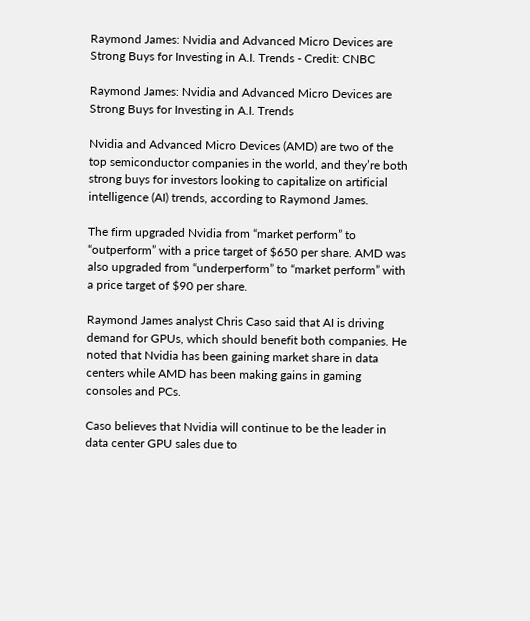Raymond James: Nvidia and Advanced Micro Devices are Strong Buys for Investing in A.I. Trends - Credit: CNBC

Raymond James: Nvidia and Advanced Micro Devices are Strong Buys for Investing in A.I. Trends

Nvidia and Advanced Micro Devices (AMD) are two of the top semiconductor companies in the world, and they’re both strong buys for investors looking to capitalize on artificial intelligence (AI) trends, according to Raymond James.

The firm upgraded Nvidia from “market perform” to “outperform” with a price target of $650 per share. AMD was also upgraded from “underperform” to “market perform” with a price target of $90 per share.

Raymond James analyst Chris Caso said that AI is driving demand for GPUs, which should benefit both companies. He noted that Nvidia has been gaining market share in data centers while AMD has been making gains in gaming consoles and PCs.

Caso believes that Nvidia will continue to be the leader in data center GPU sales due to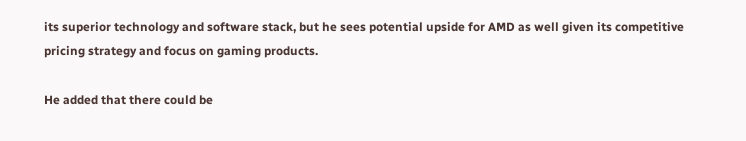its superior technology and software stack, but he sees potential upside for AMD as well given its competitive pricing strategy and focus on gaming products.

He added that there could be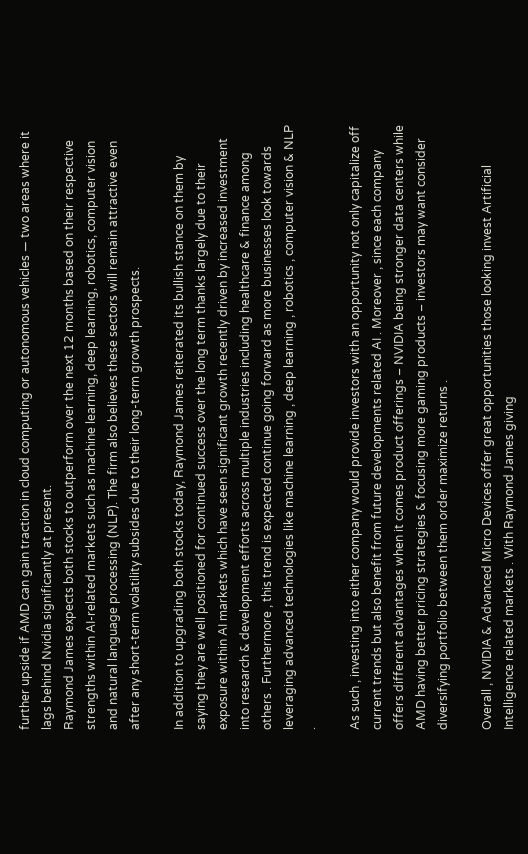further upside if AMD can gain traction in cloud computing or autonomous vehicles — two areas where it lags behind Nvidia significantly at present.
Raymond James expects both stocks to outperform over the next 12 months based on their respective strengths within AI-related markets such as machine learning, deep learning, robotics, computer vision and natural language processing (NLP). The firm also believes these sectors will remain attractive even after any short-term volatility subsides due to their long-term growth prospects.

In addition to upgrading both stocks today, Raymond James reiterated its bullish stance on them by saying they are well positioned for continued success over the long term thanks largely due to their exposure within AI markets which have seen significant growth recently driven by increased investment into research & development efforts across multiple industries including healthcare & finance among others . Furthermore , this trend is expected continue going forward as more businesses look towards leveraging advanced technologies like machine learning , deep learning , robotics , computer vision & NLP .

As such , investing into either company would provide investors with an opportunity not only capitalize off current trends but also benefit from future developments related AI . Moreover , since each company offers different advantages when it comes product offerings – NVIDIA being stronger data centers while AMD having better pricing strategies & focusing more gaming products – investors may want consider diversifying portfolio between them order maximize returns .

Overall , NVIDIA & Advanced Micro Devices offer great opportunities those looking invest Artificial Intelligence related markets . With Raymond James giving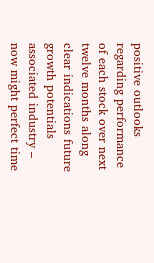positive outlooks regarding performance of each stock over next twelve months along clear indications future growth potentials associated industry – now might perfect time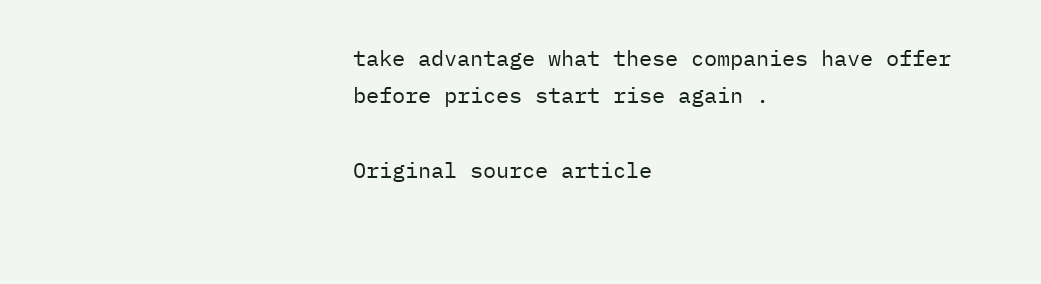take advantage what these companies have offer before prices start rise again .

Original source article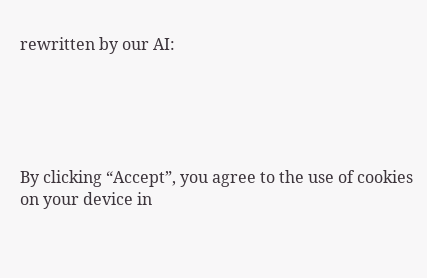rewritten by our AI:





By clicking “Accept”, you agree to the use of cookies on your device in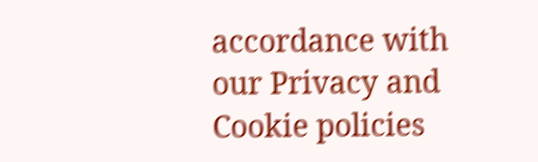accordance with our Privacy and Cookie policies